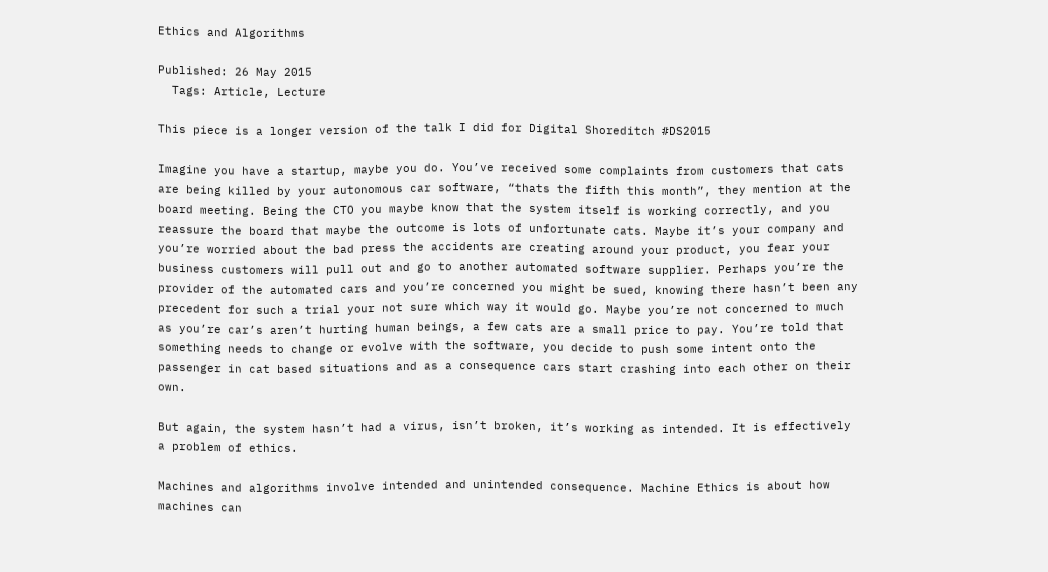Ethics and Algorithms

Published: 26 May 2015
  Tags: Article, Lecture

This piece is a longer version of the talk I did for Digital Shoreditch #DS2015

Imagine you have a startup, maybe you do. You’ve received some complaints from customers that cats are being killed by your autonomous car software, “thats the fifth this month”, they mention at the board meeting. Being the CTO you maybe know that the system itself is working correctly, and you reassure the board that maybe the outcome is lots of unfortunate cats. Maybe it’s your company and you’re worried about the bad press the accidents are creating around your product, you fear your business customers will pull out and go to another automated software supplier. Perhaps you’re the provider of the automated cars and you’re concerned you might be sued, knowing there hasn’t been any precedent for such a trial your not sure which way it would go. Maybe you’re not concerned to much as you’re car’s aren’t hurting human beings, a few cats are a small price to pay. You’re told that something needs to change or evolve with the software, you decide to push some intent onto the passenger in cat based situations and as a consequence cars start crashing into each other on their own.

But again, the system hasn’t had a virus, isn’t broken, it’s working as intended. It is effectively a problem of ethics.

Machines and algorithms involve intended and unintended consequence. Machine Ethics is about how machines can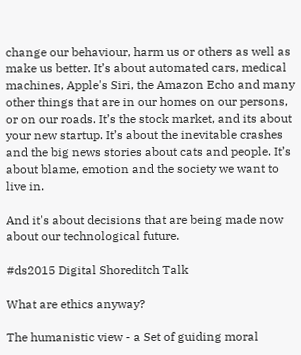change our behaviour, harm us or others as well as make us better. It’s about automated cars, medical machines, Apple's Siri, the Amazon Echo and many other things that are in our homes on our persons, or on our roads. It’s the stock market, and its about your new startup. It’s about the inevitable crashes and the big news stories about cats and people. It’s about blame, emotion and the society we want to live in.

And it's about decisions that are being made now about our technological future.

#ds2015 Digital Shoreditch Talk

What are ethics anyway?

The humanistic view - a Set of guiding moral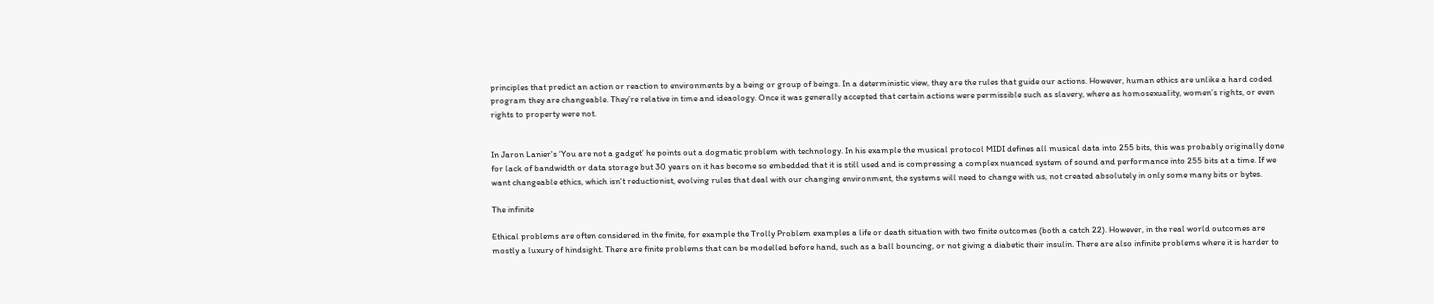principles that predict an action or reaction to environments by a being or group of beings. In a deterministic view, they are the rules that guide our actions. However, human ethics are unlike a hard coded program they are changeable. They’re relative in time and ideaology. Once it was generally accepted that certain actions were permissible such as slavery, where as homosexuality, women’s rights, or even rights to property were not.


In Jaron Lanier's ‘You are not a gadget’ he points out a dogmatic problem with technology. In his example the musical protocol MIDI defines all musical data into 255 bits, this was probably originally done for lack of bandwidth or data storage but 30 years on it has become so embedded that it is still used and is compressing a complex nuanced system of sound and performance into 255 bits at a time. If we want changeable ethics, which isn't reductionist, evolving rules that deal with our changing environment, the systems will need to change with us, not created absolutely in only some many bits or bytes.

The infinite

Ethical problems are often considered in the finite, for example the Trolly Problem examples a life or death situation with two finite outcomes (both a catch 22). However, in the real world outcomes are mostly a luxury of hindsight. There are finite problems that can be modelled before hand, such as a ball bouncing, or not giving a diabetic their insulin. There are also infinite problems where it is harder to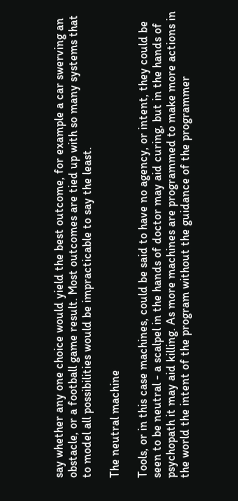say whether any one choice would yield the best outcome, for example a car swerving an obstacle, or a football game result. Most outcomes are tied up with so many systems that to model all possibilities would be impracticable to say the least.

The neutral machine

Tools, or in this case machines, could be said to have no agency, or intent, they could be seen to be neutral - a scalpel in the hands of doctor may aid curing, but in the hands of psychopath it may aid killing. As more machines are programmed to make more actions in the world the intent of the program without the guidance of the programmer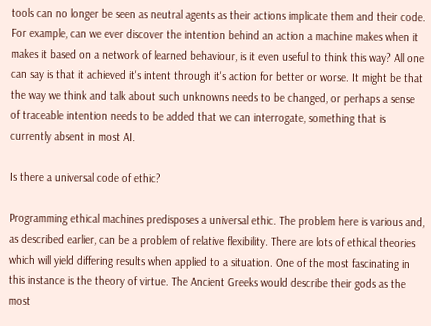tools can no longer be seen as neutral agents as their actions implicate them and their code. For example, can we ever discover the intention behind an action a machine makes when it makes it based on a network of learned behaviour, is it even useful to think this way? All one can say is that it achieved it's intent through it's action for better or worse. It might be that the way we think and talk about such unknowns needs to be changed, or perhaps a sense of traceable intention needs to be added that we can interrogate, something that is currently absent in most AI.

Is there a universal code of ethic?

Programming ethical machines predisposes a universal ethic. The problem here is various and, as described earlier, can be a problem of relative flexibility. There are lots of ethical theories which will yield differing results when applied to a situation. One of the most fascinating in this instance is the theory of virtue. The Ancient Greeks would describe their gods as the most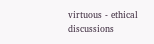virtuous - ethical discussions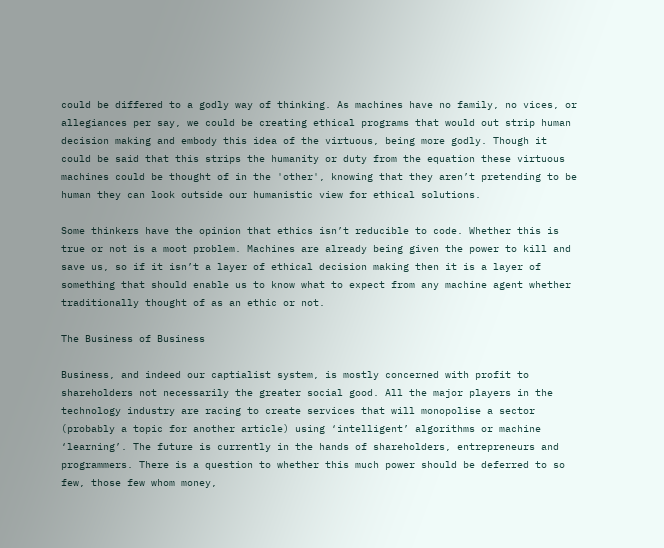could be differed to a godly way of thinking. As machines have no family, no vices, or allegiances per say, we could be creating ethical programs that would out strip human decision making and embody this idea of the virtuous, being more godly. Though it could be said that this strips the humanity or duty from the equation these virtuous machines could be thought of in the 'other', knowing that they aren’t pretending to be human they can look outside our humanistic view for ethical solutions.

Some thinkers have the opinion that ethics isn’t reducible to code. Whether this is true or not is a moot problem. Machines are already being given the power to kill and save us, so if it isn’t a layer of ethical decision making then it is a layer of something that should enable us to know what to expect from any machine agent whether traditionally thought of as an ethic or not.

The Business of Business

Business, and indeed our captialist system, is mostly concerned with profit to shareholders not necessarily the greater social good. All the major players in the technology industry are racing to create services that will monopolise a sector (probably a topic for another article) using ‘intelligent’ algorithms or machine ‘learning’. The future is currently in the hands of shareholders, entrepreneurs and programmers. There is a question to whether this much power should be deferred to so few, those few whom money,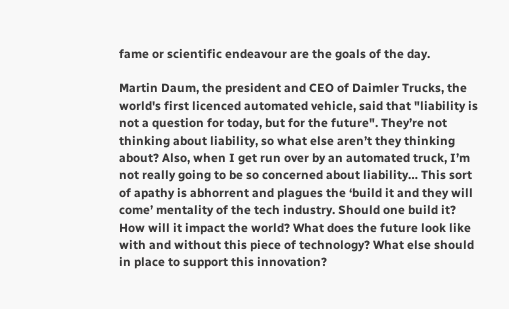fame or scientific endeavour are the goals of the day.

Martin Daum, the president and CEO of Daimler Trucks, the world's first licenced automated vehicle, said that "liability is not a question for today, but for the future". They’re not thinking about liability, so what else aren’t they thinking about? Also, when I get run over by an automated truck, I’m not really going to be so concerned about liability… This sort of apathy is abhorrent and plagues the ‘build it and they will come’ mentality of the tech industry. Should one build it? How will it impact the world? What does the future look like with and without this piece of technology? What else should in place to support this innovation?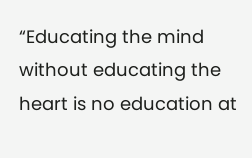“Educating the mind without educating the heart is no education at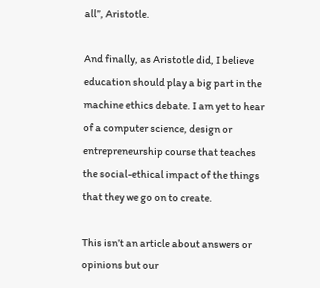all”, Aristotle.

And finally, as Aristotle did, I believe education should play a big part in the machine ethics debate. I am yet to hear of a computer science, design or entrepreneurship course that teaches the social-ethical impact of the things that they we go on to create.

This isn’t an article about answers or opinions but our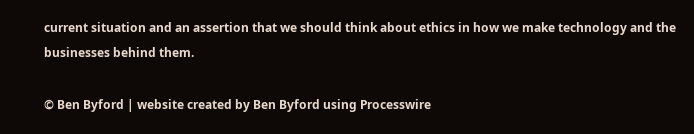current situation and an assertion that we should think about ethics in how we make technology and the businesses behind them.

© Ben Byford | website created by Ben Byford using Processwire